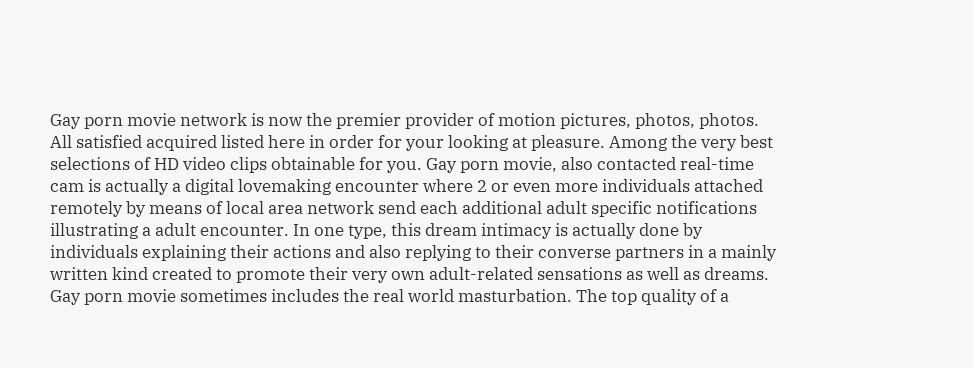Gay porn movie network is now the premier provider of motion pictures, photos, photos. All satisfied acquired listed here in order for your looking at pleasure. Among the very best selections of HD video clips obtainable for you. Gay porn movie, also contacted real-time cam is actually a digital lovemaking encounter where 2 or even more individuals attached remotely by means of local area network send each additional adult specific notifications illustrating a adult encounter. In one type, this dream intimacy is actually done by individuals explaining their actions and also replying to their converse partners in a mainly written kind created to promote their very own adult-related sensations as well as dreams. Gay porn movie sometimes includes the real world masturbation. The top quality of a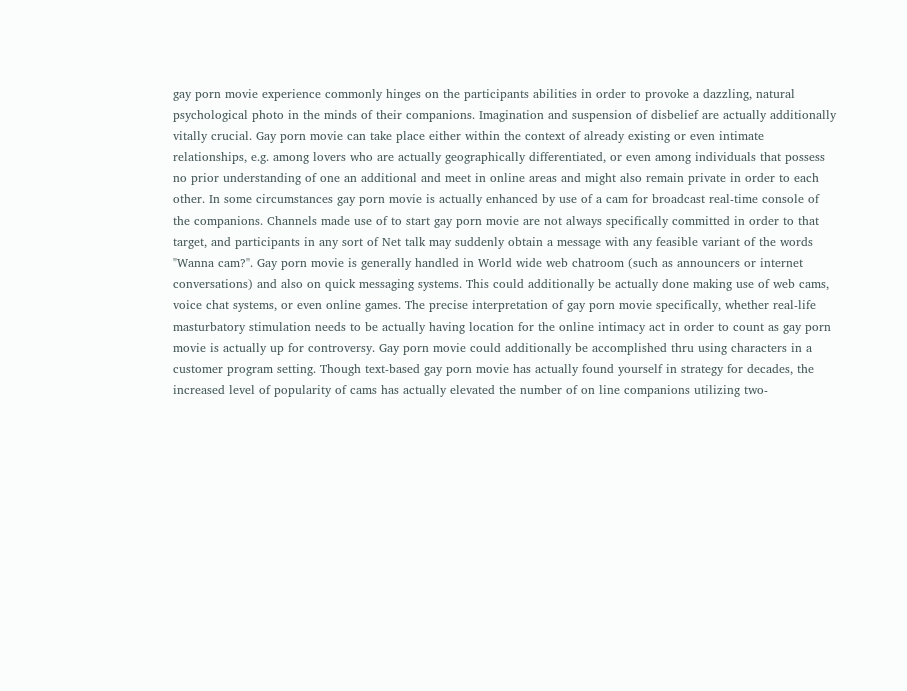gay porn movie experience commonly hinges on the participants abilities in order to provoke a dazzling, natural psychological photo in the minds of their companions. Imagination and suspension of disbelief are actually additionally vitally crucial. Gay porn movie can take place either within the context of already existing or even intimate relationships, e.g. among lovers who are actually geographically differentiated, or even among individuals that possess no prior understanding of one an additional and meet in online areas and might also remain private in order to each other. In some circumstances gay porn movie is actually enhanced by use of a cam for broadcast real-time console of the companions. Channels made use of to start gay porn movie are not always specifically committed in order to that target, and participants in any sort of Net talk may suddenly obtain a message with any feasible variant of the words "Wanna cam?". Gay porn movie is generally handled in World wide web chatroom (such as announcers or internet conversations) and also on quick messaging systems. This could additionally be actually done making use of web cams, voice chat systems, or even online games. The precise interpretation of gay porn movie specifically, whether real-life masturbatory stimulation needs to be actually having location for the online intimacy act in order to count as gay porn movie is actually up for controversy. Gay porn movie could additionally be accomplished thru using characters in a customer program setting. Though text-based gay porn movie has actually found yourself in strategy for decades, the increased level of popularity of cams has actually elevated the number of on line companions utilizing two-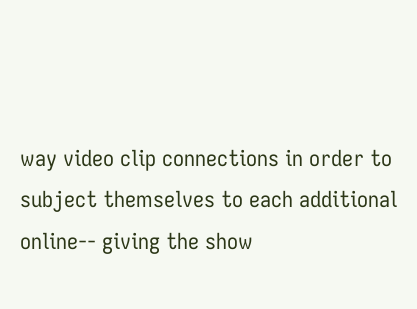way video clip connections in order to subject themselves to each additional online-- giving the show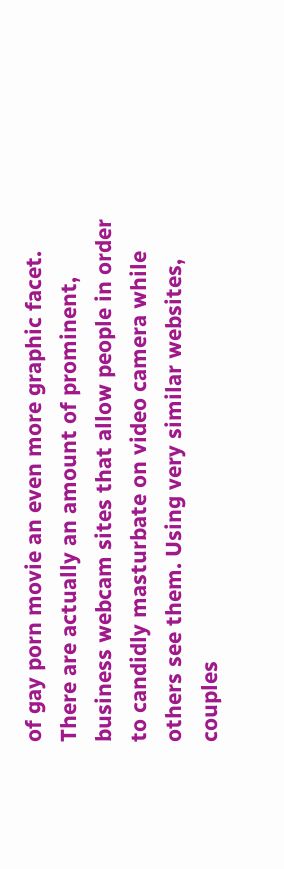of gay porn movie an even more graphic facet. There are actually an amount of prominent, business webcam sites that allow people in order to candidly masturbate on video camera while others see them. Using very similar websites, couples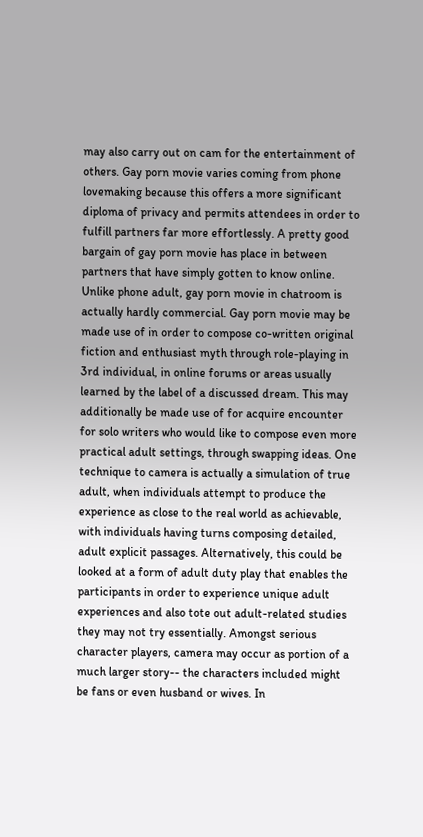may also carry out on cam for the entertainment of others. Gay porn movie varies coming from phone lovemaking because this offers a more significant diploma of privacy and permits attendees in order to fulfill partners far more effortlessly. A pretty good bargain of gay porn movie has place in between partners that have simply gotten to know online. Unlike phone adult, gay porn movie in chatroom is actually hardly commercial. Gay porn movie may be made use of in order to compose co-written original fiction and enthusiast myth through role-playing in 3rd individual, in online forums or areas usually learned by the label of a discussed dream. This may additionally be made use of for acquire encounter for solo writers who would like to compose even more practical adult settings, through swapping ideas. One technique to camera is actually a simulation of true adult, when individuals attempt to produce the experience as close to the real world as achievable, with individuals having turns composing detailed, adult explicit passages. Alternatively, this could be looked at a form of adult duty play that enables the participants in order to experience unique adult experiences and also tote out adult-related studies they may not try essentially. Amongst serious character players, camera may occur as portion of a much larger story-- the characters included might be fans or even husband or wives. In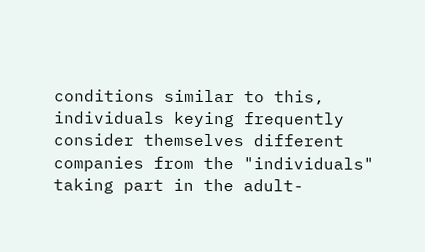conditions similar to this, individuals keying frequently consider themselves different companies from the "individuals" taking part in the adult-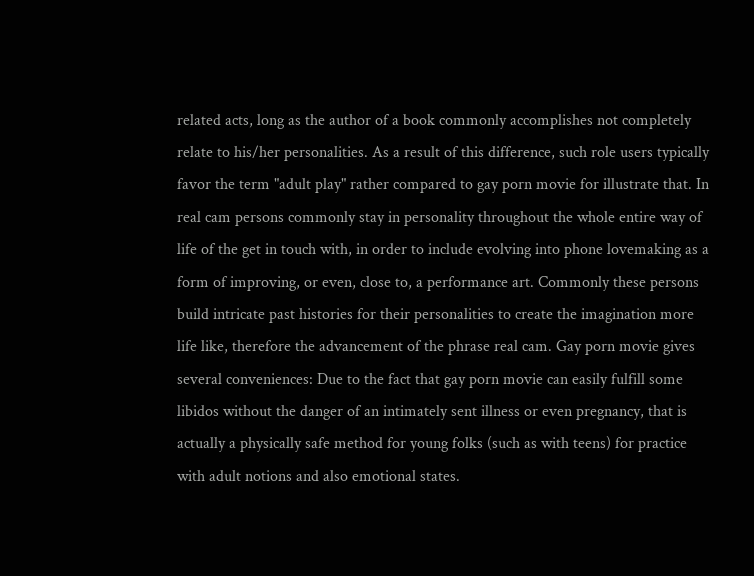related acts, long as the author of a book commonly accomplishes not completely relate to his/her personalities. As a result of this difference, such role users typically favor the term "adult play" rather compared to gay porn movie for illustrate that. In real cam persons commonly stay in personality throughout the whole entire way of life of the get in touch with, in order to include evolving into phone lovemaking as a form of improving, or even, close to, a performance art. Commonly these persons build intricate past histories for their personalities to create the imagination more life like, therefore the advancement of the phrase real cam. Gay porn movie gives several conveniences: Due to the fact that gay porn movie can easily fulfill some libidos without the danger of an intimately sent illness or even pregnancy, that is actually a physically safe method for young folks (such as with teens) for practice with adult notions and also emotional states.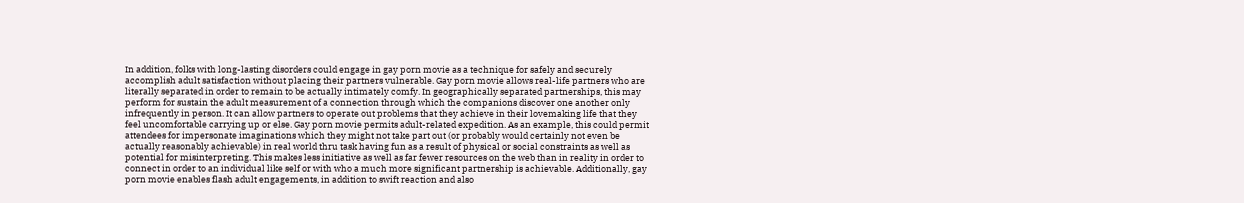In addition, folks with long-lasting disorders could engage in gay porn movie as a technique for safely and securely accomplish adult satisfaction without placing their partners vulnerable. Gay porn movie allows real-life partners who are literally separated in order to remain to be actually intimately comfy. In geographically separated partnerships, this may perform for sustain the adult measurement of a connection through which the companions discover one another only infrequently in person. It can allow partners to operate out problems that they achieve in their lovemaking life that they feel uncomfortable carrying up or else. Gay porn movie permits adult-related expedition. As an example, this could permit attendees for impersonate imaginations which they might not take part out (or probably would certainly not even be actually reasonably achievable) in real world thru task having fun as a result of physical or social constraints as well as potential for misinterpreting. This makes less initiative as well as far fewer resources on the web than in reality in order to connect in order to an individual like self or with who a much more significant partnership is achievable. Additionally, gay porn movie enables flash adult engagements, in addition to swift reaction and also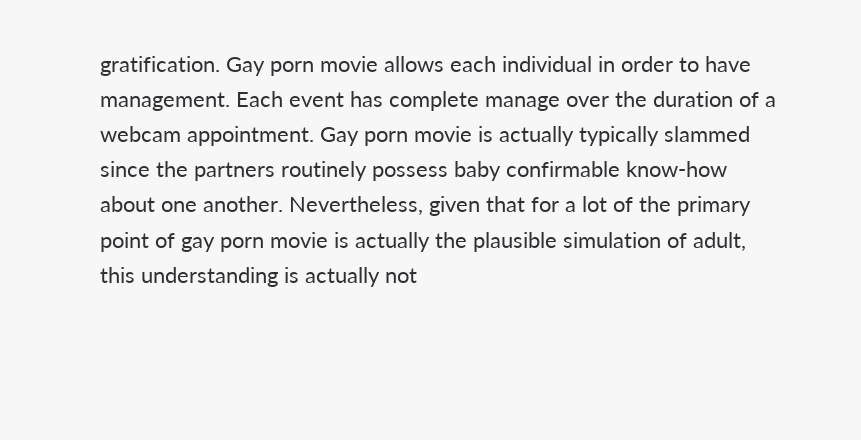gratification. Gay porn movie allows each individual in order to have management. Each event has complete manage over the duration of a webcam appointment. Gay porn movie is actually typically slammed since the partners routinely possess baby confirmable know-how about one another. Nevertheless, given that for a lot of the primary point of gay porn movie is actually the plausible simulation of adult, this understanding is actually not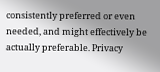consistently preferred or even needed, and might effectively be actually preferable. Privacy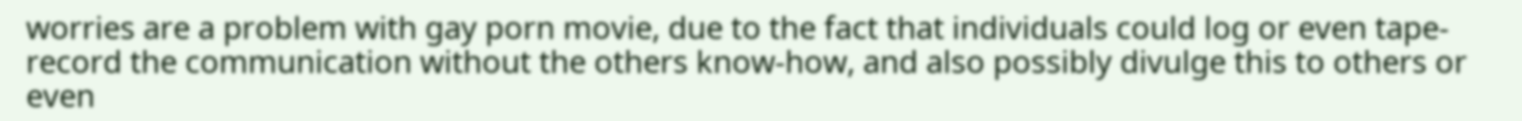worries are a problem with gay porn movie, due to the fact that individuals could log or even tape-record the communication without the others know-how, and also possibly divulge this to others or even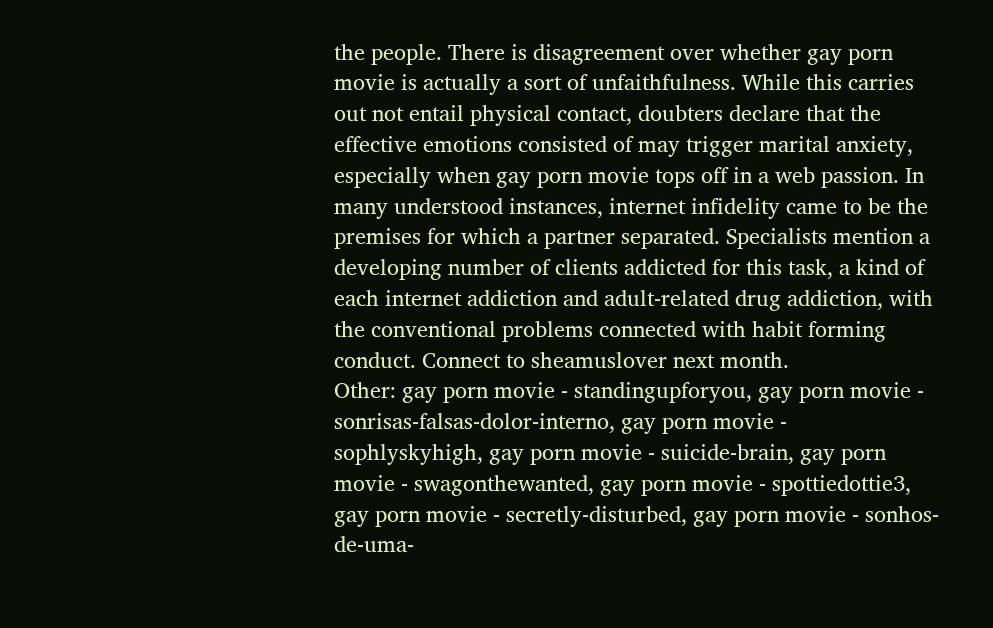the people. There is disagreement over whether gay porn movie is actually a sort of unfaithfulness. While this carries out not entail physical contact, doubters declare that the effective emotions consisted of may trigger marital anxiety, especially when gay porn movie tops off in a web passion. In many understood instances, internet infidelity came to be the premises for which a partner separated. Specialists mention a developing number of clients addicted for this task, a kind of each internet addiction and adult-related drug addiction, with the conventional problems connected with habit forming conduct. Connect to sheamuslover next month.
Other: gay porn movie - standingupforyou, gay porn movie - sonrisas-falsas-dolor-interno, gay porn movie - sophlyskyhigh, gay porn movie - suicide-brain, gay porn movie - swagonthewanted, gay porn movie - spottiedottie3, gay porn movie - secretly-disturbed, gay porn movie - sonhos-de-uma-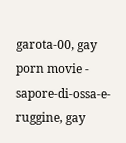garota-00, gay porn movie - sapore-di-ossa-e-ruggine, gay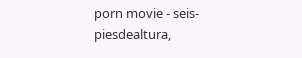porn movie - seis-piesdealtura,